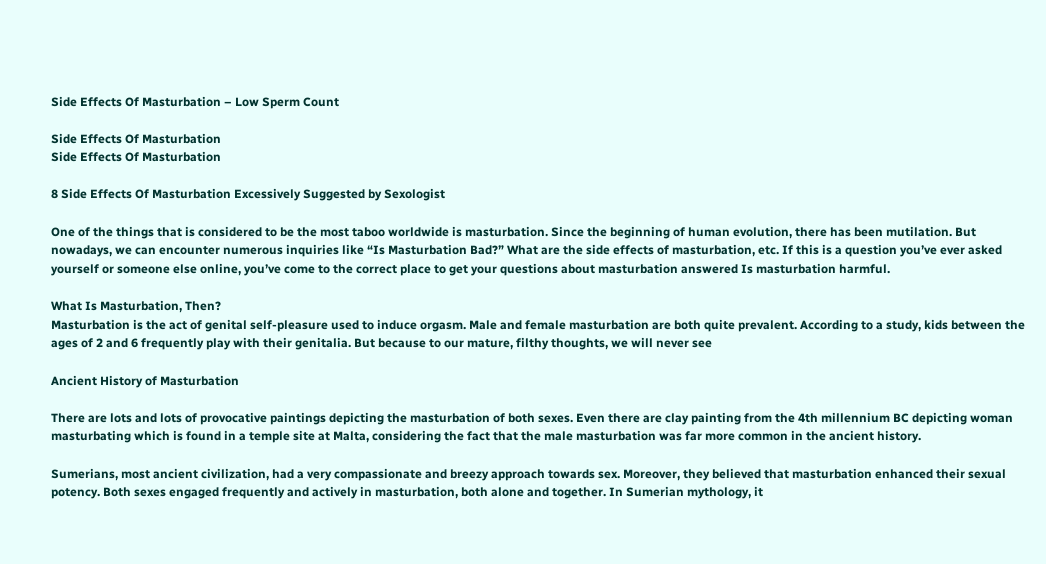Side Effects Of Masturbation – Low Sperm Count

Side Effects Of Masturbation
Side Effects Of Masturbation

8 Side Effects Of Masturbation Excessively Suggested by Sexologist

One of the things that is considered to be the most taboo worldwide is masturbation. Since the beginning of human evolution, there has been mutilation. But nowadays, we can encounter numerous inquiries like “Is Masturbation Bad?” What are the side effects of masturbation, etc. If this is a question you’ve ever asked yourself or someone else online, you’ve come to the correct place to get your questions about masturbation answered Is masturbation harmful.

What Is Masturbation, Then?
Masturbation is the act of genital self-pleasure used to induce orgasm. Male and female masturbation are both quite prevalent. According to a study, kids between the ages of 2 and 6 frequently play with their genitalia. But because to our mature, filthy thoughts, we will never see

Ancient History of Masturbation

There are lots and lots of provocative paintings depicting the masturbation of both sexes. Even there are clay painting from the 4th millennium BC depicting woman masturbating which is found in a temple site at Malta, considering the fact that the male masturbation was far more common in the ancient history.

Sumerians, most ancient civilization, had a very compassionate and breezy approach towards sex. Moreover, they believed that masturbation enhanced their sexual potency. Both sexes engaged frequently and actively in masturbation, both alone and together. In Sumerian mythology, it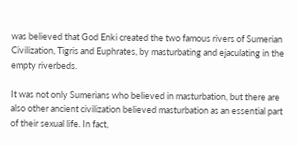was believed that God Enki created the two famous rivers of Sumerian Civilization, Tigris and Euphrates, by masturbating and ejaculating in the empty riverbeds.

It was not only Sumerians who believed in masturbation, but there are also other ancient civilization believed masturbation as an essential part of their sexual life. In fact,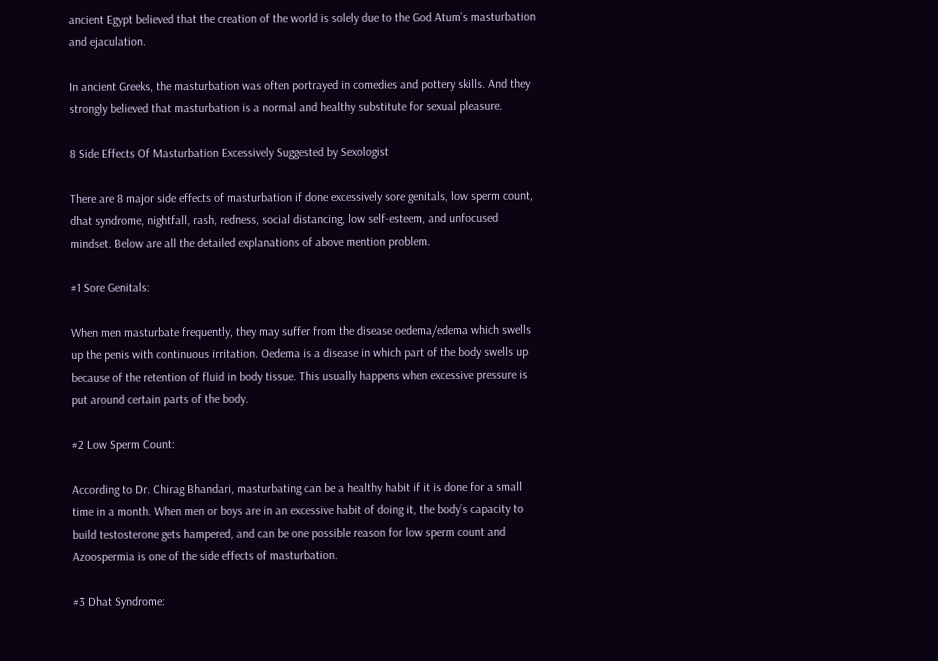ancient Egypt believed that the creation of the world is solely due to the God Atum’s masturbation and ejaculation.

In ancient Greeks, the masturbation was often portrayed in comedies and pottery skills. And they strongly believed that masturbation is a normal and healthy substitute for sexual pleasure.

8 Side Effects Of Masturbation Excessively Suggested by Sexologist

There are 8 major side effects of masturbation if done excessively sore genitals, low sperm count, dhat syndrome, nightfall, rash, redness, social distancing, low self-esteem, and unfocused mindset. Below are all the detailed explanations of above mention problem.

#1 Sore Genitals:

When men masturbate frequently, they may suffer from the disease oedema/edema which swells up the penis with continuous irritation. Oedema is a disease in which part of the body swells up because of the retention of fluid in body tissue. This usually happens when excessive pressure is put around certain parts of the body.

#2 Low Sperm Count:

According to Dr. Chirag Bhandari, masturbating can be a healthy habit if it is done for a small time in a month. When men or boys are in an excessive habit of doing it, the body’s capacity to build testosterone gets hampered, and can be one possible reason for low sperm count and Azoospermia is one of the side effects of masturbation.

#3 Dhat Syndrome: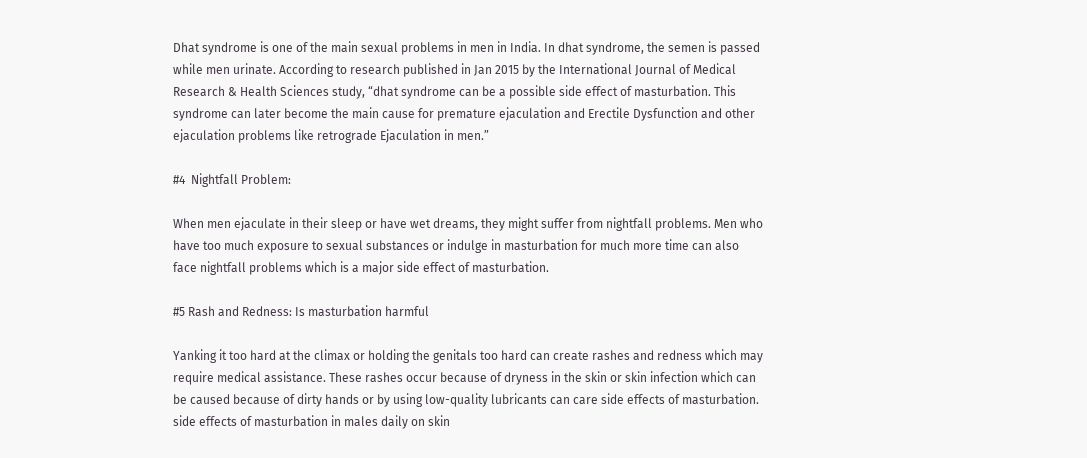Dhat syndrome is one of the main sexual problems in men in India. In dhat syndrome, the semen is passed while men urinate. According to research published in Jan 2015 by the International Journal of Medical Research & Health Sciences study, “dhat syndrome can be a possible side effect of masturbation. This syndrome can later become the main cause for premature ejaculation and Erectile Dysfunction and other ejaculation problems like retrograde Ejaculation in men.”

#4  Nightfall Problem:

When men ejaculate in their sleep or have wet dreams, they might suffer from nightfall problems. Men who have too much exposure to sexual substances or indulge in masturbation for much more time can also face nightfall problems which is a major side effect of masturbation.

#5 Rash and Redness: Is masturbation harmful

Yanking it too hard at the climax or holding the genitals too hard can create rashes and redness which may require medical assistance. These rashes occur because of dryness in the skin or skin infection which can be caused because of dirty hands or by using low-quality lubricants can care side effects of masturbation. side effects of masturbation in males daily on skin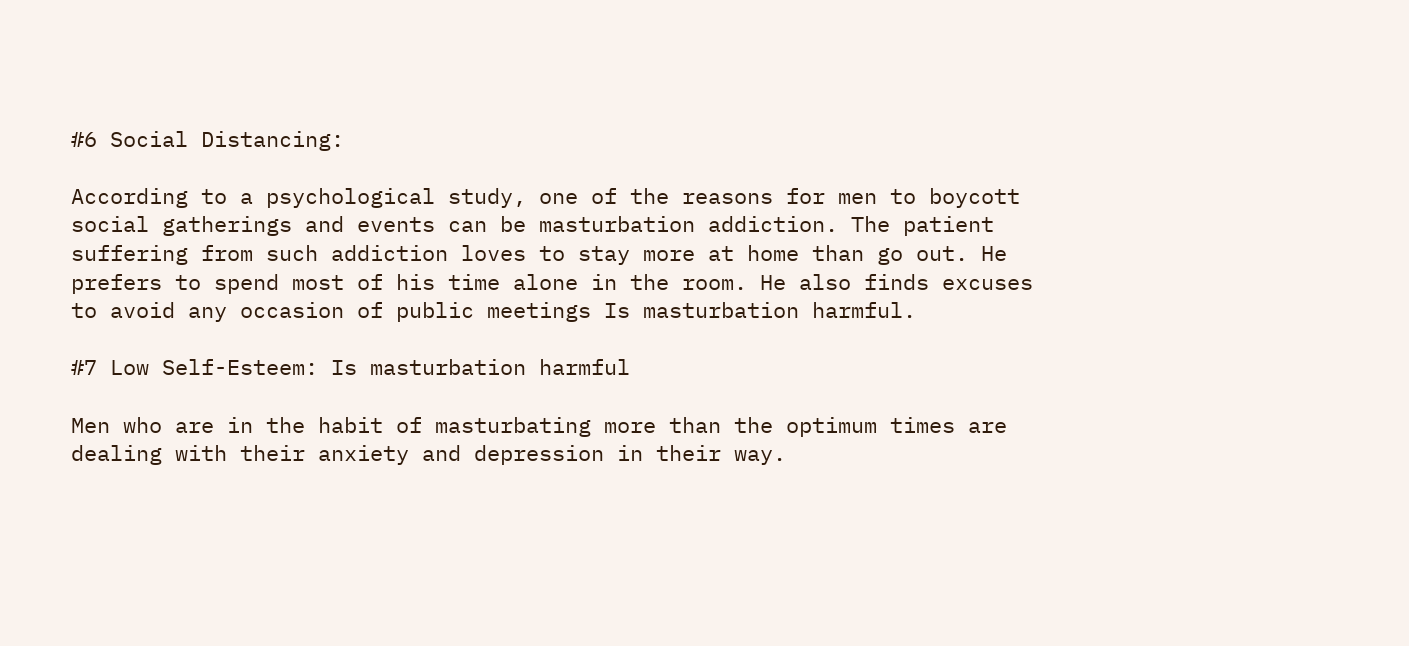#6 Social Distancing:

According to a psychological study, one of the reasons for men to boycott social gatherings and events can be masturbation addiction. The patient suffering from such addiction loves to stay more at home than go out. He prefers to spend most of his time alone in the room. He also finds excuses to avoid any occasion of public meetings Is masturbation harmful.

#7 Low Self-Esteem: Is masturbation harmful

Men who are in the habit of masturbating more than the optimum times are dealing with their anxiety and depression in their way.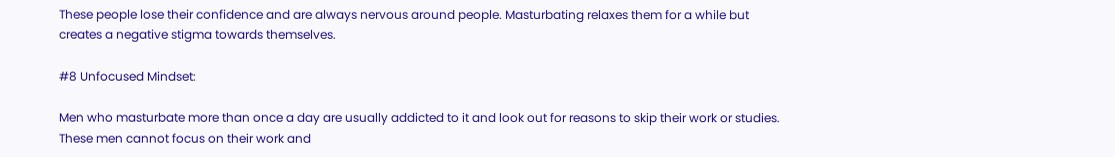These people lose their confidence and are always nervous around people. Masturbating relaxes them for a while but creates a negative stigma towards themselves.

#8 Unfocused Mindset:

Men who masturbate more than once a day are usually addicted to it and look out for reasons to skip their work or studies. These men cannot focus on their work and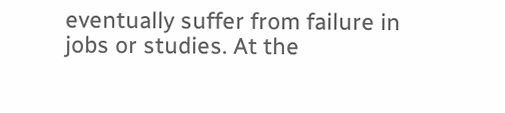eventually suffer from failure in jobs or studies. At the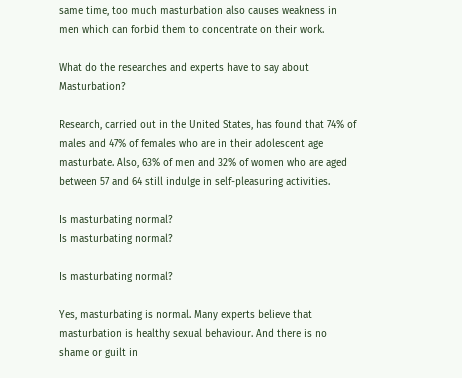same time, too much masturbation also causes weakness in men which can forbid them to concentrate on their work.

What do the researches and experts have to say about Masturbation?

Research, carried out in the United States, has found that 74% of males and 47% of females who are in their adolescent age masturbate. Also, 63% of men and 32% of women who are aged between 57 and 64 still indulge in self-pleasuring activities.

Is masturbating normal?
Is masturbating normal?

Is masturbating normal?

Yes, masturbating is normal. Many experts believe that masturbation is healthy sexual behaviour. And there is no shame or guilt in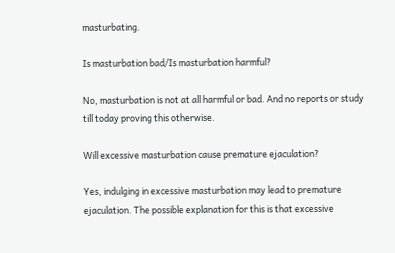masturbating.

Is masturbation bad/Is masturbation harmful?

No, masturbation is not at all harmful or bad. And no reports or study till today proving this otherwise.

Will excessive masturbation cause premature ejaculation?

Yes, indulging in excessive masturbation may lead to premature ejaculation. The possible explanation for this is that excessive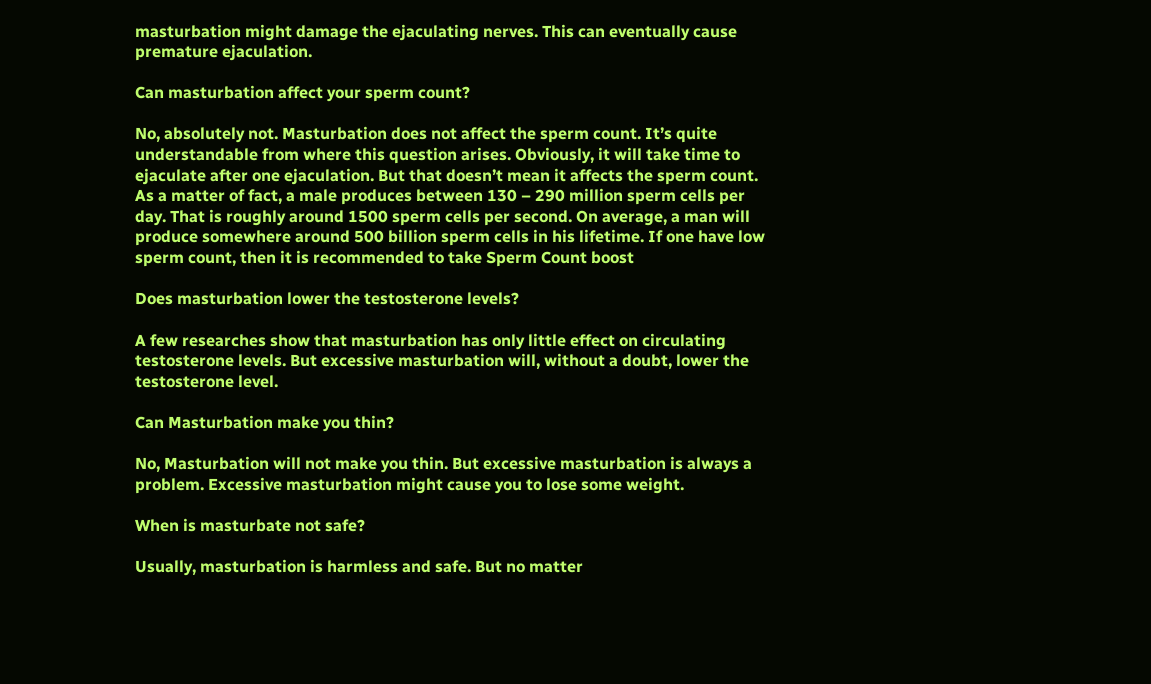masturbation might damage the ejaculating nerves. This can eventually cause premature ejaculation.

Can masturbation affect your sperm count?

No, absolutely not. Masturbation does not affect the sperm count. It’s quite understandable from where this question arises. Obviously, it will take time to ejaculate after one ejaculation. But that doesn’t mean it affects the sperm count. As a matter of fact, a male produces between 130 – 290 million sperm cells per day. That is roughly around 1500 sperm cells per second. On average, a man will produce somewhere around 500 billion sperm cells in his lifetime. If one have low sperm count, then it is recommended to take Sperm Count boost

Does masturbation lower the testosterone levels?

A few researches show that masturbation has only little effect on circulating testosterone levels. But excessive masturbation will, without a doubt, lower the testosterone level.

Can Masturbation make you thin?

No, Masturbation will not make you thin. But excessive masturbation is always a problem. Excessive masturbation might cause you to lose some weight.

When is masturbate not safe?

Usually, masturbation is harmless and safe. But no matter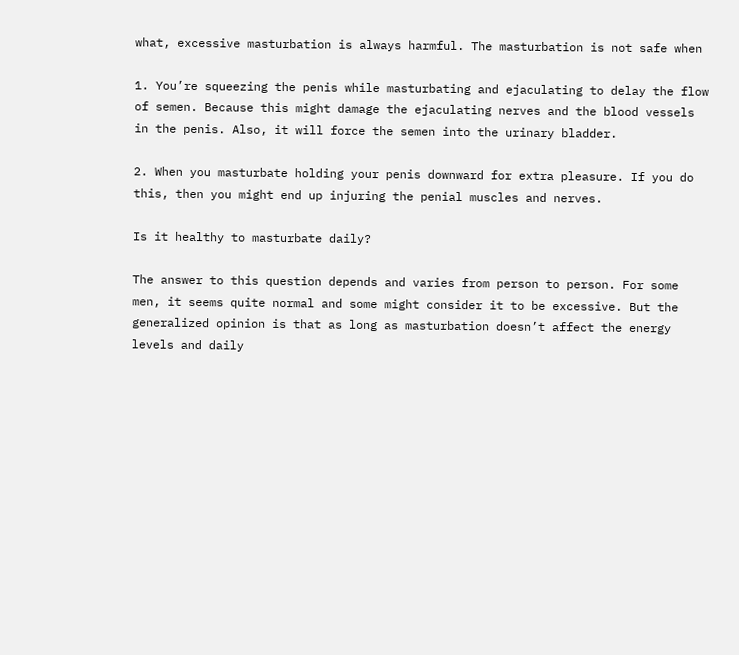what, excessive masturbation is always harmful. The masturbation is not safe when

1. You’re squeezing the penis while masturbating and ejaculating to delay the flow of semen. Because this might damage the ejaculating nerves and the blood vessels in the penis. Also, it will force the semen into the urinary bladder.

2. When you masturbate holding your penis downward for extra pleasure. If you do this, then you might end up injuring the penial muscles and nerves.

Is it healthy to masturbate daily?

The answer to this question depends and varies from person to person. For some men, it seems quite normal and some might consider it to be excessive. But the generalized opinion is that as long as masturbation doesn’t affect the energy levels and daily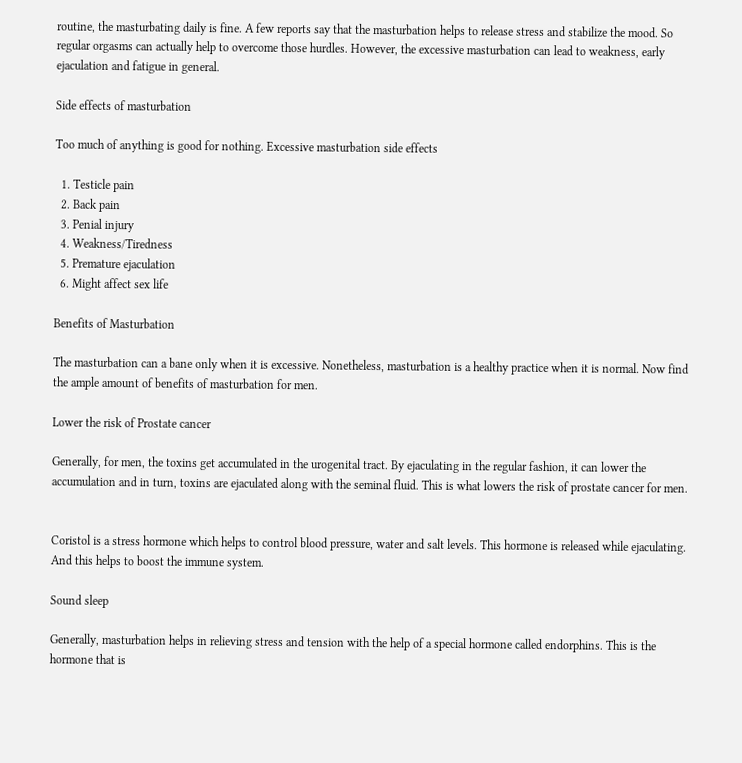routine, the masturbating daily is fine. A few reports say that the masturbation helps to release stress and stabilize the mood. So regular orgasms can actually help to overcome those hurdles. However, the excessive masturbation can lead to weakness, early ejaculation and fatigue in general.

Side effects of masturbation

Too much of anything is good for nothing. Excessive masturbation side effects

  1. Testicle pain
  2. Back pain
  3. Penial injury
  4. Weakness/Tiredness
  5. Premature ejaculation
  6. Might affect sex life

Benefits of Masturbation

The masturbation can a bane only when it is excessive. Nonetheless, masturbation is a healthy practice when it is normal. Now find the ample amount of benefits of masturbation for men.

Lower the risk of Prostate cancer

Generally, for men, the toxins get accumulated in the urogenital tract. By ejaculating in the regular fashion, it can lower the accumulation and in turn, toxins are ejaculated along with the seminal fluid. This is what lowers the risk of prostate cancer for men.


Coristol is a stress hormone which helps to control blood pressure, water and salt levels. This hormone is released while ejaculating. And this helps to boost the immune system.

Sound sleep

Generally, masturbation helps in relieving stress and tension with the help of a special hormone called endorphins. This is the hormone that is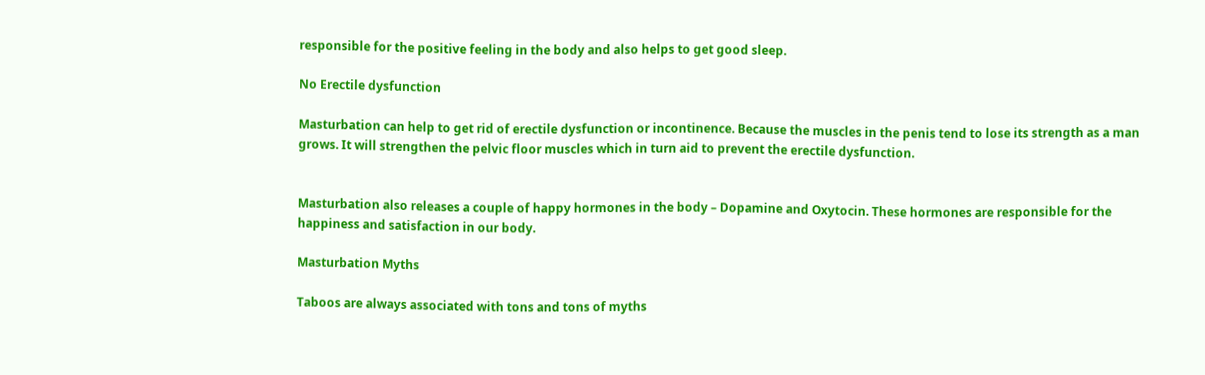responsible for the positive feeling in the body and also helps to get good sleep.

No Erectile dysfunction

Masturbation can help to get rid of erectile dysfunction or incontinence. Because the muscles in the penis tend to lose its strength as a man grows. It will strengthen the pelvic floor muscles which in turn aid to prevent the erectile dysfunction.


Masturbation also releases a couple of happy hormones in the body – Dopamine and Oxytocin. These hormones are responsible for the happiness and satisfaction in our body.

Masturbation Myths

Taboos are always associated with tons and tons of myths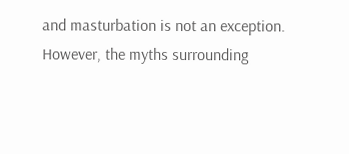and masturbation is not an exception. However, the myths surrounding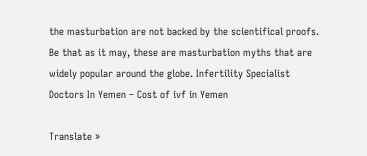the masturbation are not backed by the scientifical proofs. Be that as it may, these are masturbation myths that are widely popular around the globe. Infertility Specialist Doctors In Yemen – Cost of ivf in Yemen

Translate »